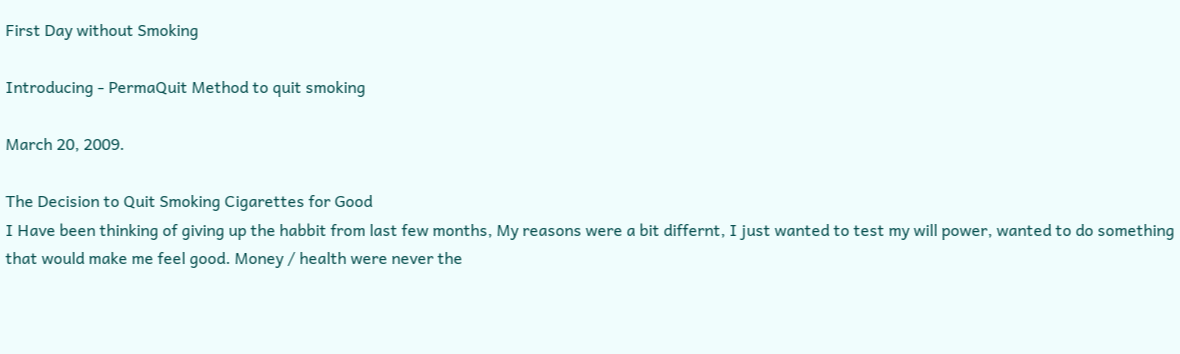First Day without Smoking

Introducing - PermaQuit Method to quit smoking

March 20, 2009.

The Decision to Quit Smoking Cigarettes for Good
I Have been thinking of giving up the habbit from last few months, My reasons were a bit differnt, I just wanted to test my will power, wanted to do something that would make me feel good. Money / health were never the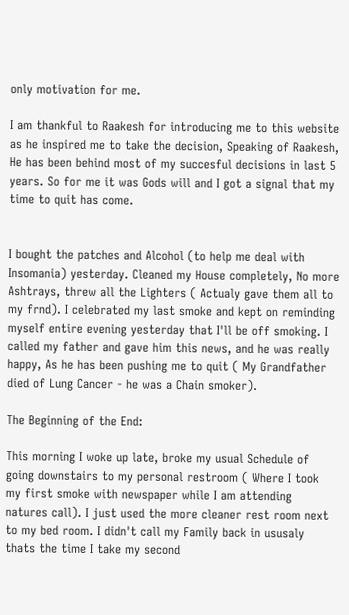only motivation for me.

I am thankful to Raakesh for introducing me to this website as he inspired me to take the decision, Speaking of Raakesh, He has been behind most of my succesful decisions in last 5 years. So for me it was Gods will and I got a signal that my time to quit has come.


I bought the patches and Alcohol (to help me deal with Insomania) yesterday. Cleaned my House completely, No more Ashtrays, threw all the Lighters ( Actualy gave them all to my frnd). I celebrated my last smoke and kept on reminding myself entire evening yesterday that I'll be off smoking. I called my father and gave him this news, and he was really happy, As he has been pushing me to quit ( My Grandfather died of Lung Cancer - he was a Chain smoker).

The Beginning of the End:

This morning I woke up late, broke my usual Schedule of going downstairs to my personal restroom ( Where I took my first smoke with newspaper while I am attending natures call). I just used the more cleaner rest room next to my bed room. I didn't call my Family back in ususaly thats the time I take my second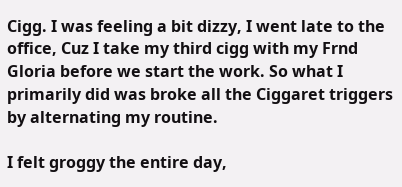Cigg. I was feeling a bit dizzy, I went late to the office, Cuz I take my third cigg with my Frnd Gloria before we start the work. So what I primarily did was broke all the Ciggaret triggers by alternating my routine.

I felt groggy the entire day,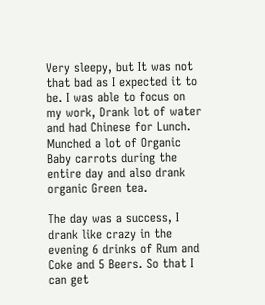Very sleepy, but It was not that bad as I expected it to be. I was able to focus on my work, Drank lot of water and had Chinese for Lunch. Munched a lot of Organic Baby carrots during the entire day and also drank organic Green tea.

The day was a success, I drank like crazy in the evening 6 drinks of Rum and Coke and 5 Beers. So that I can get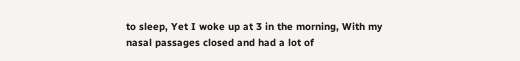to sleep, Yet I woke up at 3 in the morning, With my nasal passages closed and had a lot of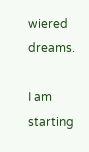wiered dreams.

I am starting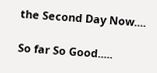the Second Day Now....

So far So Good.....